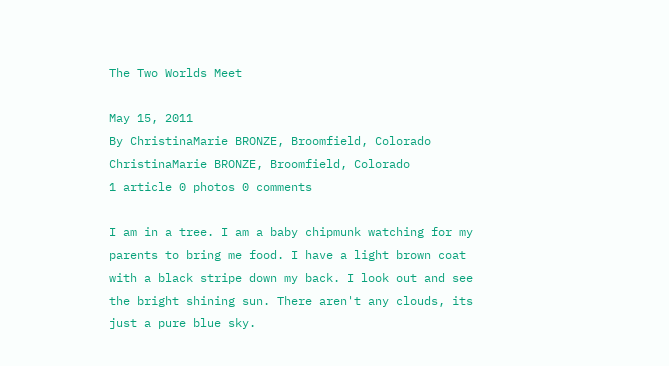The Two Worlds Meet

May 15, 2011
By ChristinaMarie BRONZE, Broomfield, Colorado
ChristinaMarie BRONZE, Broomfield, Colorado
1 article 0 photos 0 comments

I am in a tree. I am a baby chipmunk watching for my parents to bring me food. I have a light brown coat with a black stripe down my back. I look out and see the bright shining sun. There aren't any clouds, its just a pure blue sky.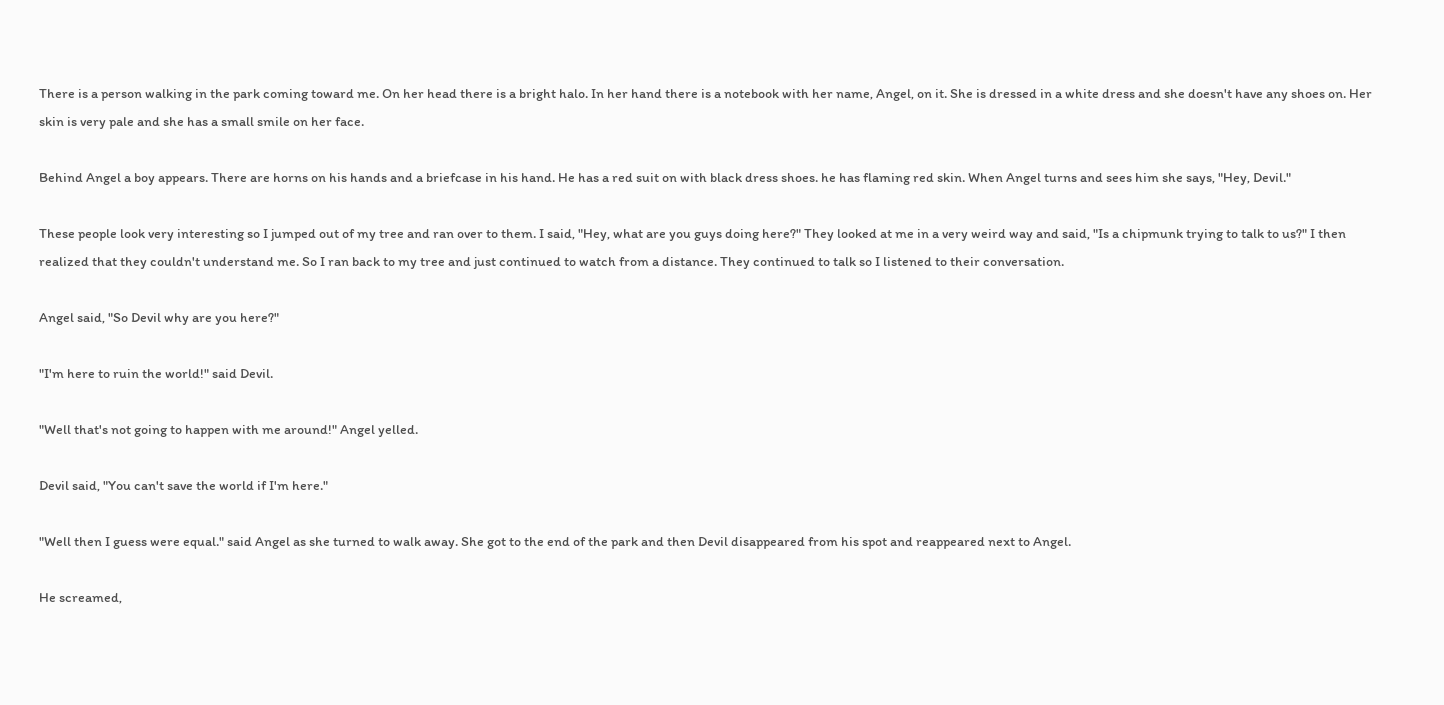There is a person walking in the park coming toward me. On her head there is a bright halo. In her hand there is a notebook with her name, Angel, on it. She is dressed in a white dress and she doesn't have any shoes on. Her skin is very pale and she has a small smile on her face.

Behind Angel a boy appears. There are horns on his hands and a briefcase in his hand. He has a red suit on with black dress shoes. he has flaming red skin. When Angel turns and sees him she says, "Hey, Devil."

These people look very interesting so I jumped out of my tree and ran over to them. I said, "Hey, what are you guys doing here?" They looked at me in a very weird way and said, "Is a chipmunk trying to talk to us?" I then realized that they couldn't understand me. So I ran back to my tree and just continued to watch from a distance. They continued to talk so I listened to their conversation.

Angel said, "So Devil why are you here?"

"I'm here to ruin the world!" said Devil.

"Well that's not going to happen with me around!" Angel yelled.

Devil said, "You can't save the world if I'm here."

"Well then I guess were equal." said Angel as she turned to walk away. She got to the end of the park and then Devil disappeared from his spot and reappeared next to Angel.

He screamed,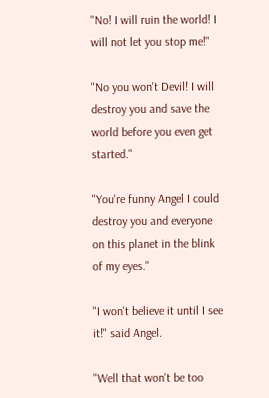"No! I will ruin the world! I will not let you stop me!"

"No you won't Devil! I will destroy you and save the world before you even get started."

"You're funny Angel I could destroy you and everyone on this planet in the blink of my eyes."

"I won't believe it until I see it!" said Angel.

"Well that won't be too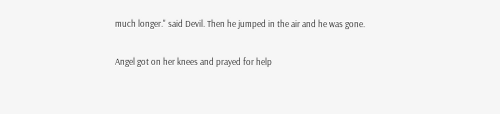much longer." said Devil. Then he jumped in the air and he was gone.

Angel got on her knees and prayed for help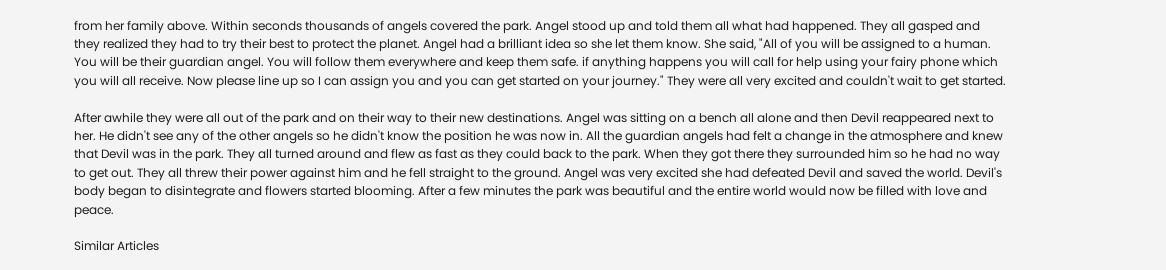from her family above. Within seconds thousands of angels covered the park. Angel stood up and told them all what had happened. They all gasped and they realized they had to try their best to protect the planet. Angel had a brilliant idea so she let them know. She said, "All of you will be assigned to a human. You will be their guardian angel. You will follow them everywhere and keep them safe. if anything happens you will call for help using your fairy phone which you will all receive. Now please line up so I can assign you and you can get started on your journey." They were all very excited and couldn't wait to get started.

After awhile they were all out of the park and on their way to their new destinations. Angel was sitting on a bench all alone and then Devil reappeared next to her. He didn't see any of the other angels so he didn't know the position he was now in. All the guardian angels had felt a change in the atmosphere and knew that Devil was in the park. They all turned around and flew as fast as they could back to the park. When they got there they surrounded him so he had no way to get out. They all threw their power against him and he fell straight to the ground. Angel was very excited she had defeated Devil and saved the world. Devil's body began to disintegrate and flowers started blooming. After a few minutes the park was beautiful and the entire world would now be filled with love and peace.

Similar Articles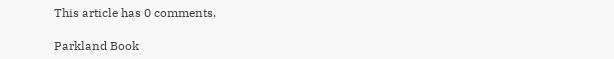This article has 0 comments.

Parkland Book